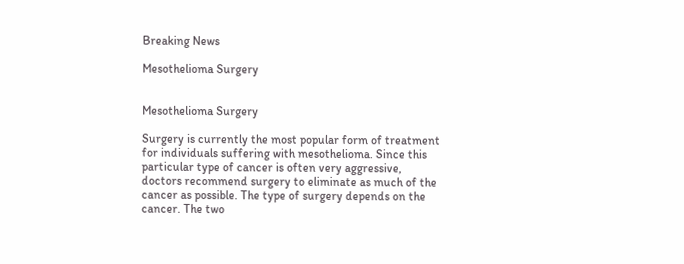Breaking News

Mesothelioma Surgery


Mesothelioma Surgery

Surgery is currently the most popular form of treatment for individuals suffering with mesothelioma. Since this particular type of cancer is often very aggressive, doctors recommend surgery to eliminate as much of the cancer as possible. The type of surgery depends on the cancer. The two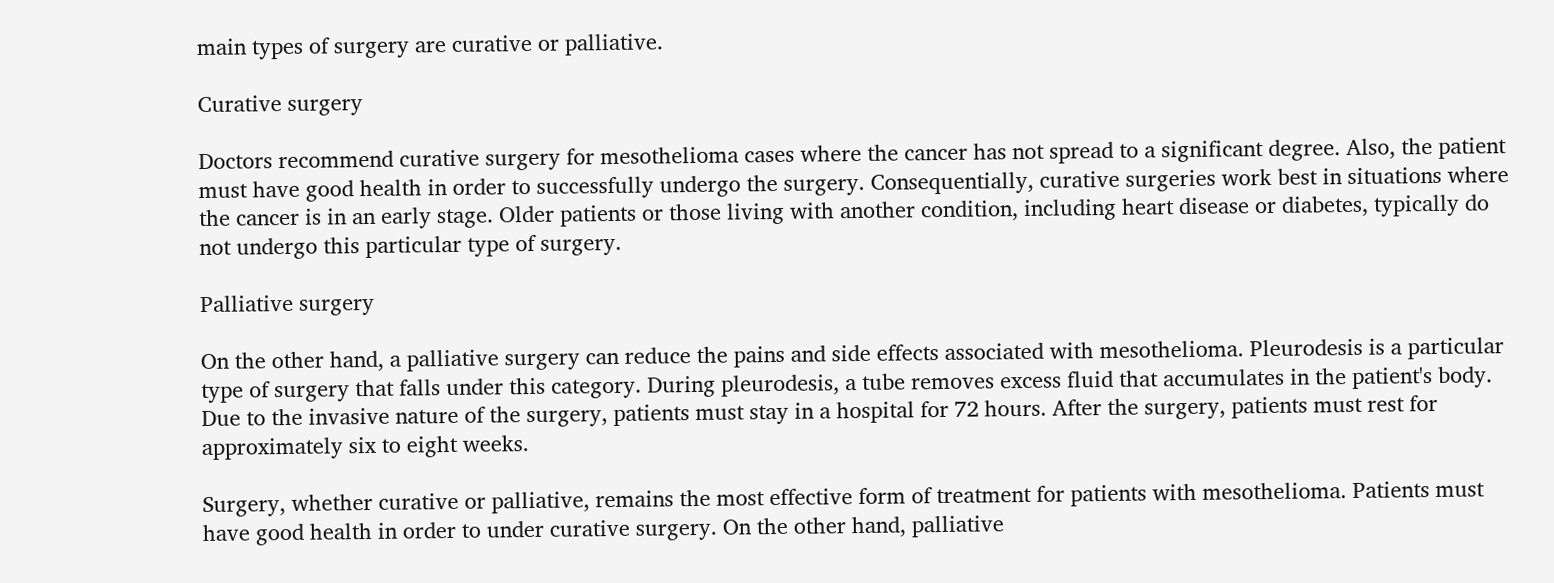main types of surgery are curative or palliative.

Curative surgery

Doctors recommend curative surgery for mesothelioma cases where the cancer has not spread to a significant degree. Also, the patient must have good health in order to successfully undergo the surgery. Consequentially, curative surgeries work best in situations where the cancer is in an early stage. Older patients or those living with another condition, including heart disease or diabetes, typically do not undergo this particular type of surgery.

Palliative surgery

On the other hand, a palliative surgery can reduce the pains and side effects associated with mesothelioma. Pleurodesis is a particular type of surgery that falls under this category. During pleurodesis, a tube removes excess fluid that accumulates in the patient's body. Due to the invasive nature of the surgery, patients must stay in a hospital for 72 hours. After the surgery, patients must rest for approximately six to eight weeks.

Surgery, whether curative or palliative, remains the most effective form of treatment for patients with mesothelioma. Patients must have good health in order to under curative surgery. On the other hand, palliative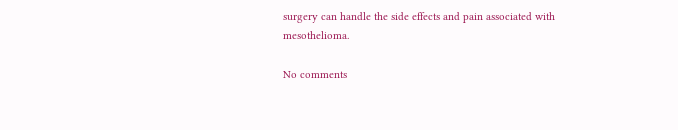surgery can handle the side effects and pain associated with mesothelioma.

No comments